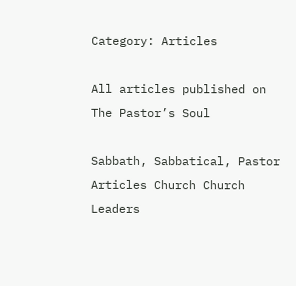Category: Articles

All articles published on The Pastor’s Soul

Sabbath, Sabbatical, Pastor
Articles Church Church Leaders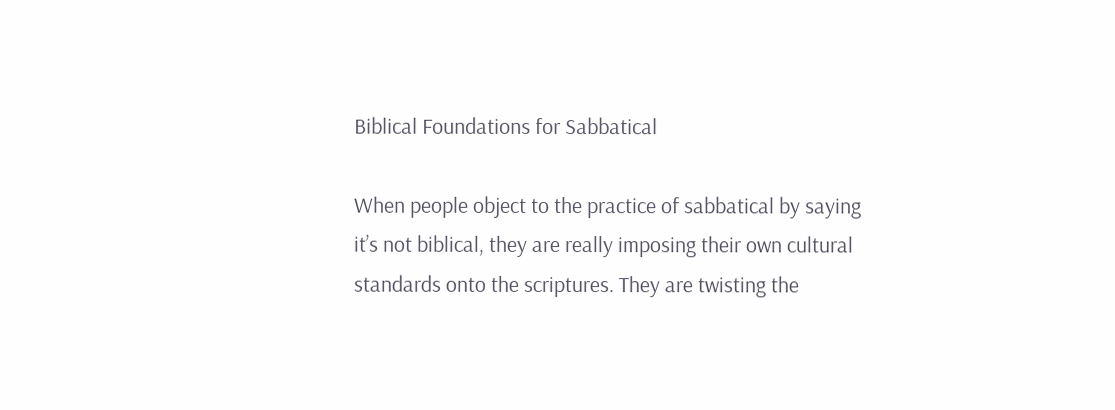Biblical Foundations for Sabbatical

When people object to the practice of sabbatical by saying it’s not biblical, they are really imposing their own cultural standards onto the scriptures. They are twisting the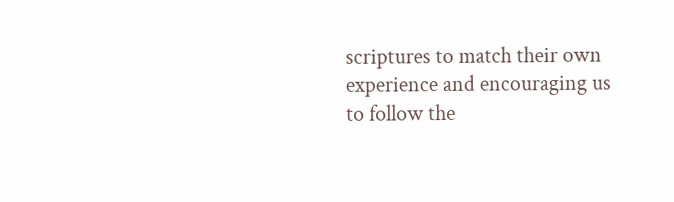scriptures to match their own experience and encouraging us to follow the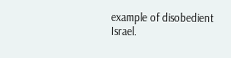example of disobedient Israel.